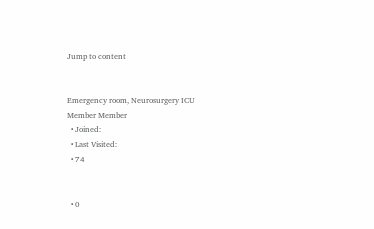Jump to content


Emergency room, Neurosurgery ICU
Member Member
  • Joined:
  • Last Visited:
  • 74


  • 0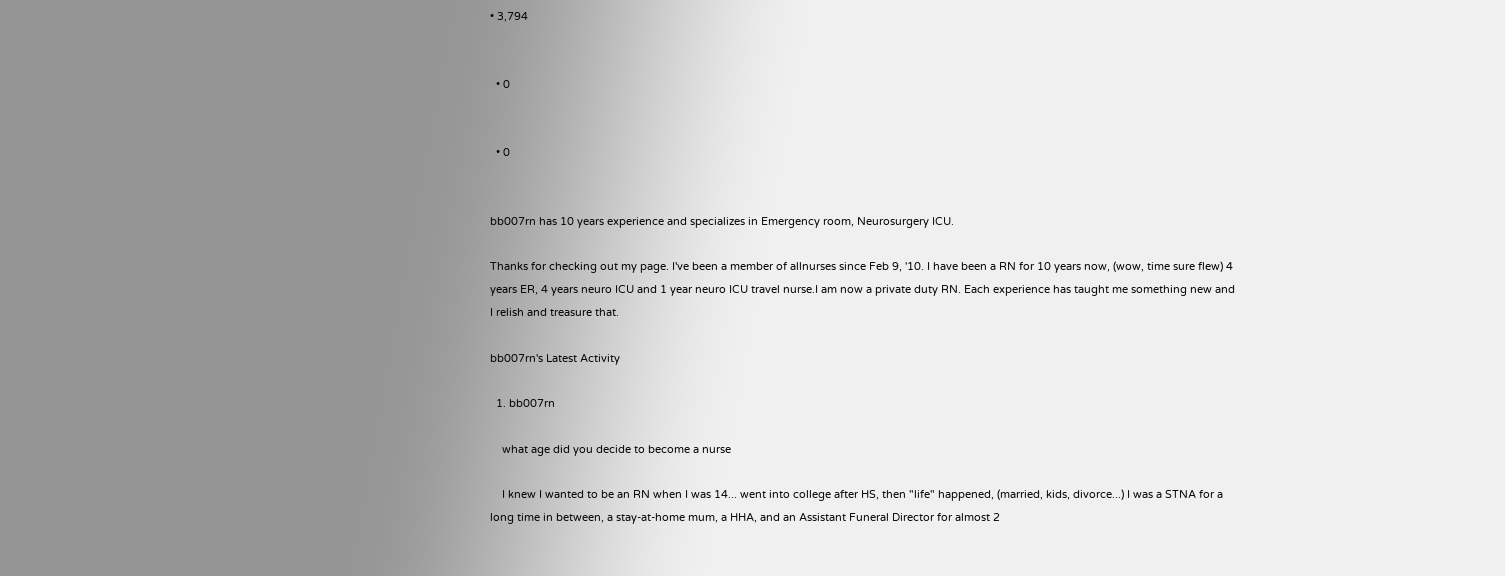• 3,794


  • 0


  • 0


bb007rn has 10 years experience and specializes in Emergency room, Neurosurgery ICU.

Thanks for checking out my page. I've been a member of allnurses since Feb 9, '10. I have been a RN for 10 years now, (wow, time sure flew) 4 years ER, 4 years neuro ICU and 1 year neuro ICU travel nurse.I am now a private duty RN. Each experience has taught me something new and I relish and treasure that.

bb007rn's Latest Activity

  1. bb007rn

    what age did you decide to become a nurse

    I knew I wanted to be an RN when I was 14... went into college after HS, then "life" happened, (married, kids, divorce...) I was a STNA for a long time in between, a stay-at-home mum, a HHA, and an Assistant Funeral Director for almost 2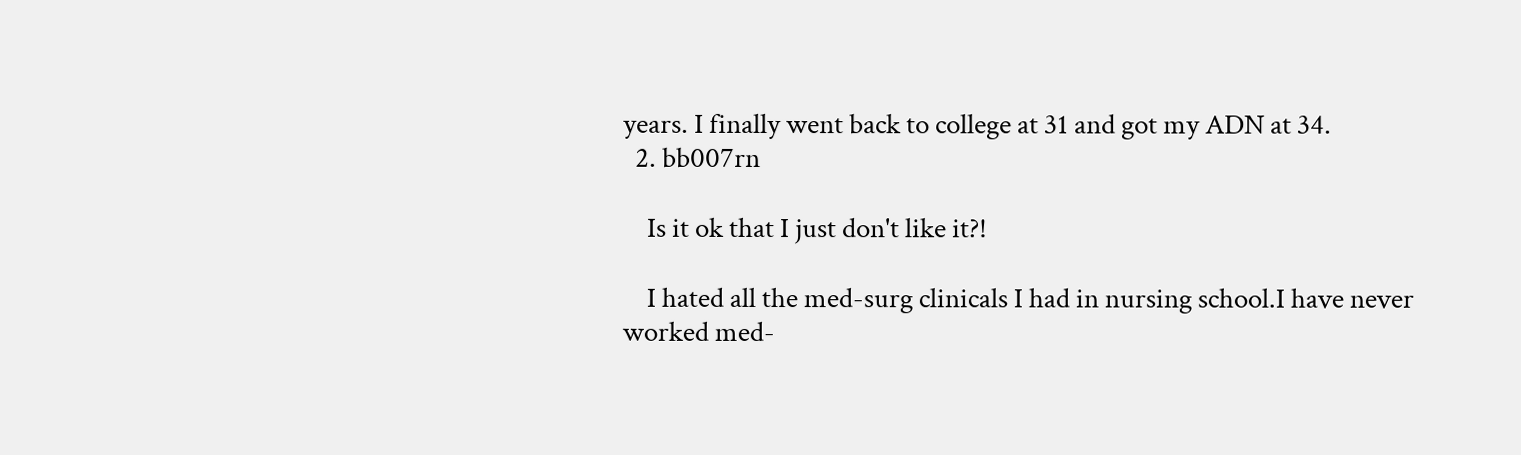years. I finally went back to college at 31 and got my ADN at 34.
  2. bb007rn

    Is it ok that I just don't like it?!

    I hated all the med-surg clinicals I had in nursing school.I have never worked med-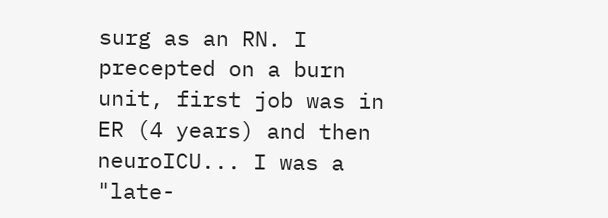surg as an RN. I precepted on a burn unit, first job was in ER (4 years) and then neuroICU... I was a "late-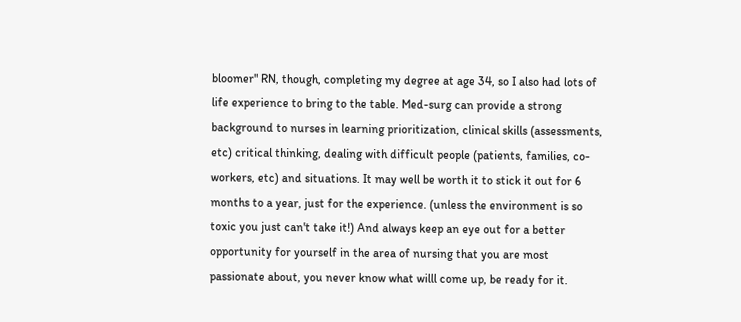bloomer" RN, though, completing my degree at age 34, so I also had lots of life experience to bring to the table. Med-surg can provide a strong background to nurses in learning prioritization, clinical skills (assessments, etc) critical thinking, dealing with difficult people (patients, families, co-workers, etc) and situations. It may well be worth it to stick it out for 6 months to a year, just for the experience. (unless the environment is so toxic you just can't take it!) And always keep an eye out for a better opportunity for yourself in the area of nursing that you are most passionate about, you never know what willl come up, be ready for it.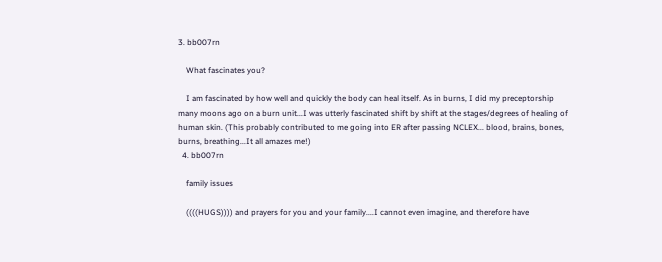3. bb007rn

    What fascinates you?

    I am fascinated by how well and quickly the body can heal itself. As in burns, I did my preceptorship many moons ago on a burn unit...I was utterly fascinated shift by shift at the stages/degrees of healing of human skin. (This probably contributed to me going into ER after passing NCLEX... blood, brains, bones, burns, breathing...It all amazes me!)
  4. bb007rn

    family issues

    ((((HUGS)))) and prayers for you and your family....I cannot even imagine, and therefore have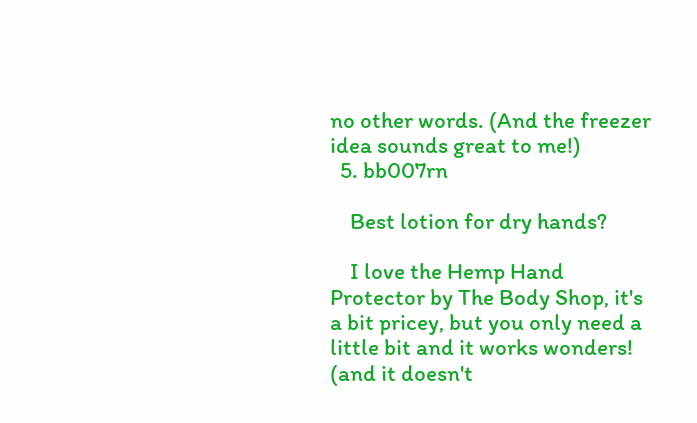no other words. (And the freezer idea sounds great to me!)
  5. bb007rn

    Best lotion for dry hands?

    I love the Hemp Hand Protector by The Body Shop, it's a bit pricey, but you only need a little bit and it works wonders! (and it doesn't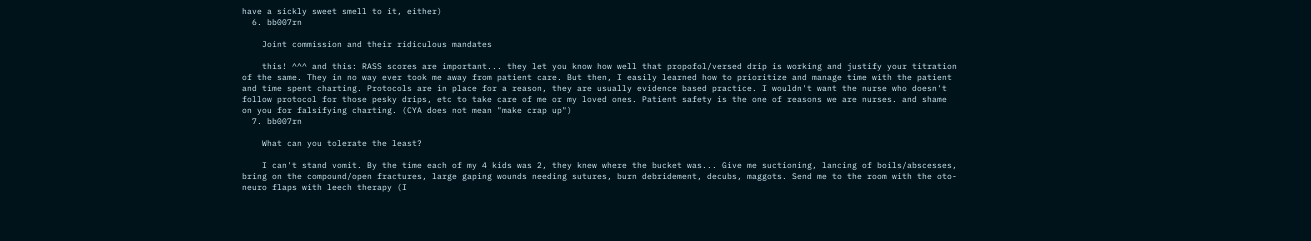have a sickly sweet smell to it, either)
  6. bb007rn

    Joint commission and their ridiculous mandates

    this! ^^^ and this: RASS scores are important... they let you know how well that propofol/versed drip is working and justify your titration of the same. They in no way ever took me away from patient care. But then, I easily learned how to prioritize and manage time with the patient and time spent charting. Protocols are in place for a reason, they are usually evidence based practice. I wouldn't want the nurse who doesn't follow protocol for those pesky drips, etc to take care of me or my loved ones. Patient safety is the one of reasons we are nurses. and shame on you for falsifying charting. (CYA does not mean "make crap up")
  7. bb007rn

    What can you tolerate the least?

    I can't stand vomit. By the time each of my 4 kids was 2, they knew where the bucket was... Give me suctioning, lancing of boils/abscesses, bring on the compound/open fractures, large gaping wounds needing sutures, burn debridement, decubs, maggots. Send me to the room with the oto-neuro flaps with leech therapy (I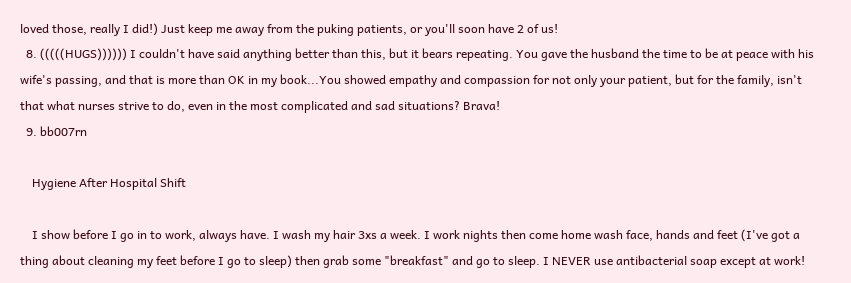loved those, really I did!) Just keep me away from the puking patients, or you'll soon have 2 of us!
  8. (((((HUGS)))))) I couldn't have said anything better than this, but it bears repeating. You gave the husband the time to be at peace with his wife's passing, and that is more than OK in my book...You showed empathy and compassion for not only your patient, but for the family, isn't that what nurses strive to do, even in the most complicated and sad situations? Brava!
  9. bb007rn

    Hygiene After Hospital Shift

    I show before I go in to work, always have. I wash my hair 3xs a week. I work nights then come home wash face, hands and feet (I've got a thing about cleaning my feet before I go to sleep) then grab some "breakfast" and go to sleep. I NEVER use antibacterial soap except at work!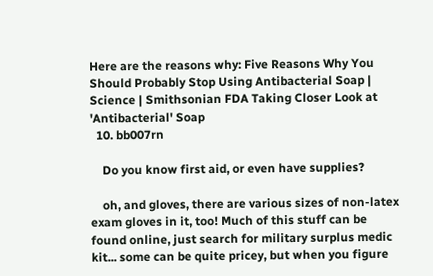Here are the reasons why: Five Reasons Why You Should Probably Stop Using Antibacterial Soap | Science | Smithsonian FDA Taking Closer Look at 'Antibacterial' Soap
  10. bb007rn

    Do you know first aid, or even have supplies?

    oh, and gloves, there are various sizes of non-latex exam gloves in it, too! Much of this stuff can be found online, just search for military surplus medic kit... some can be quite pricey, but when you figure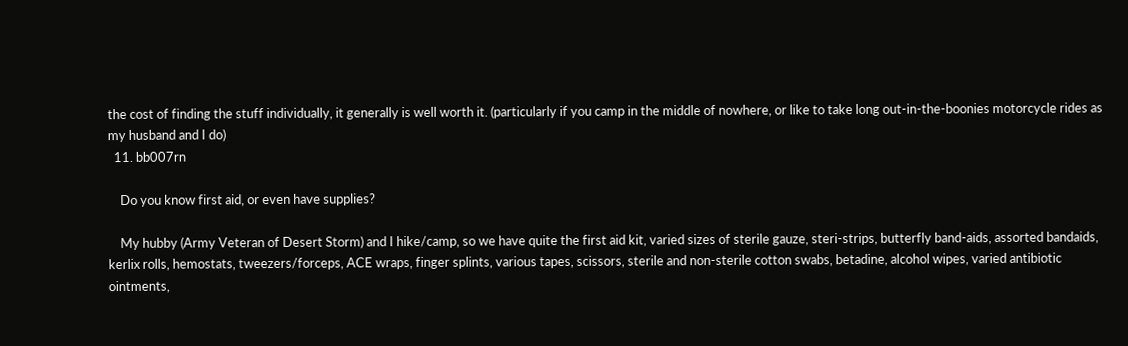the cost of finding the stuff individually, it generally is well worth it. (particularly if you camp in the middle of nowhere, or like to take long out-in-the-boonies motorcycle rides as my husband and I do)
  11. bb007rn

    Do you know first aid, or even have supplies?

    My hubby (Army Veteran of Desert Storm) and I hike/camp, so we have quite the first aid kit, varied sizes of sterile gauze, steri-strips, butterfly band-aids, assorted bandaids, kerlix rolls, hemostats, tweezers/forceps, ACE wraps, finger splints, various tapes, scissors, sterile and non-sterile cotton swabs, betadine, alcohol wipes, varied antibiotic ointments,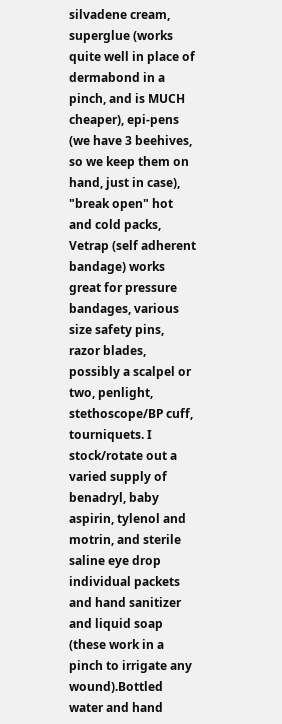silvadene cream, superglue (works quite well in place of dermabond in a pinch, and is MUCH cheaper), epi-pens (we have 3 beehives, so we keep them on hand, just in case), "break open" hot and cold packs, Vetrap (self adherent bandage) works great for pressure bandages, various size safety pins, razor blades, possibly a scalpel or two, penlight, stethoscope/BP cuff, tourniquets. I stock/rotate out a varied supply of benadryl, baby aspirin, tylenol and motrin, and sterile saline eye drop individual packets and hand sanitizer and liquid soap (these work in a pinch to irrigate any wound).Bottled water and hand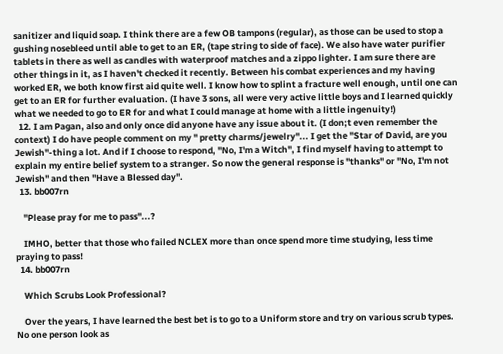sanitizer and liquid soap. I think there are a few OB tampons (regular), as those can be used to stop a gushing nosebleed until able to get to an ER, (tape string to side of face). We also have water purifier tablets in there as well as candles with waterproof matches and a zippo lighter. I am sure there are other things in it, as I haven't checked it recently. Between his combat experiences and my having worked ER, we both know first aid quite well. I know how to splint a fracture well enough, until one can get to an ER for further evaluation. (I have 3 sons, all were very active little boys and I learned quickly what we needed to go to ER for and what I could manage at home with a little ingenuity!)
  12. I am Pagan, also and only once did anyone have any issue about it. (I don;t even remember the context) I do have people comment on my " pretty charms/jewelry"... I get the "Star of David, are you Jewish"-thing a lot. And if I choose to respond, "No, I'm a Witch", I find myself having to attempt to explain my entire belief system to a stranger. So now the general response is "thanks" or "No, I'm not Jewish" and then "Have a Blessed day".
  13. bb007rn

    "Please pray for me to pass"...?

    IMHO, better that those who failed NCLEX more than once spend more time studying, less time praying to pass!
  14. bb007rn

    Which Scrubs Look Professional?

    Over the years, I have learned the best bet is to go to a Uniform store and try on various scrub types. No one person look as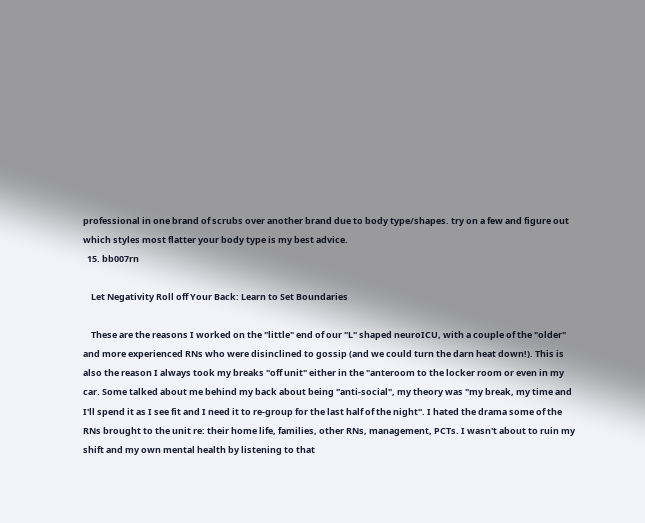professional in one brand of scrubs over another brand due to body type/shapes. try on a few and figure out which styles most flatter your body type is my best advice.
  15. bb007rn

    Let Negativity Roll off Your Back: Learn to Set Boundaries

    These are the reasons I worked on the "little" end of our "L" shaped neuroICU, with a couple of the "older" and more experienced RNs who were disinclined to gossip (and we could turn the darn heat down!). This is also the reason I always took my breaks "off unit" either in the "anteroom to the locker room or even in my car. Some talked about me behind my back about being "anti-social", my theory was "my break, my time and I'll spend it as I see fit and I need it to re-group for the last half of the night". I hated the drama some of the RNs brought to the unit re: their home life, families, other RNs, management, PCTs. I wasn't about to ruin my shift and my own mental health by listening to that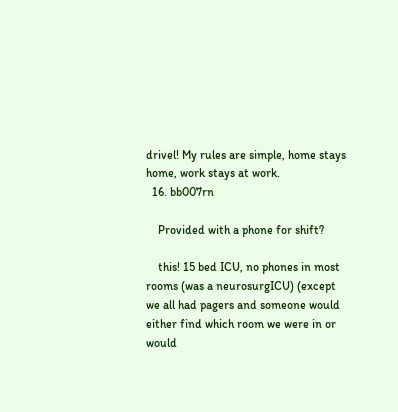drivel! My rules are simple, home stays home, work stays at work.
  16. bb007rn

    Provided with a phone for shift?

    this! 15 bed ICU, no phones in most rooms (was a neurosurgICU) (except we all had pagers and someone would either find which room we were in or would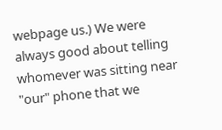webpage us.) We were always good about telling whomever was sitting near "our" phone that we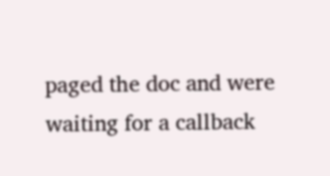paged the doc and were waiting for a callback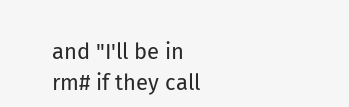and "I'll be in rm# if they call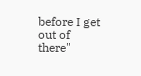before I get out of there"